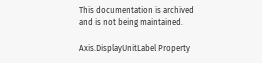This documentation is archived and is not being maintained.

Axis.DisplayUnitLabel Property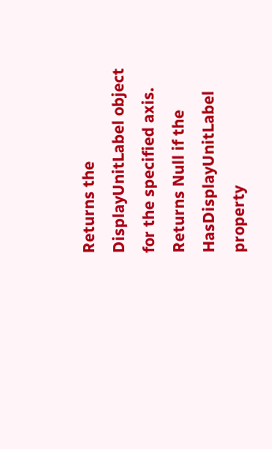Returns the DisplayUnitLabel object for the specified axis. Returns Null if the HasDisplayUnitLabel property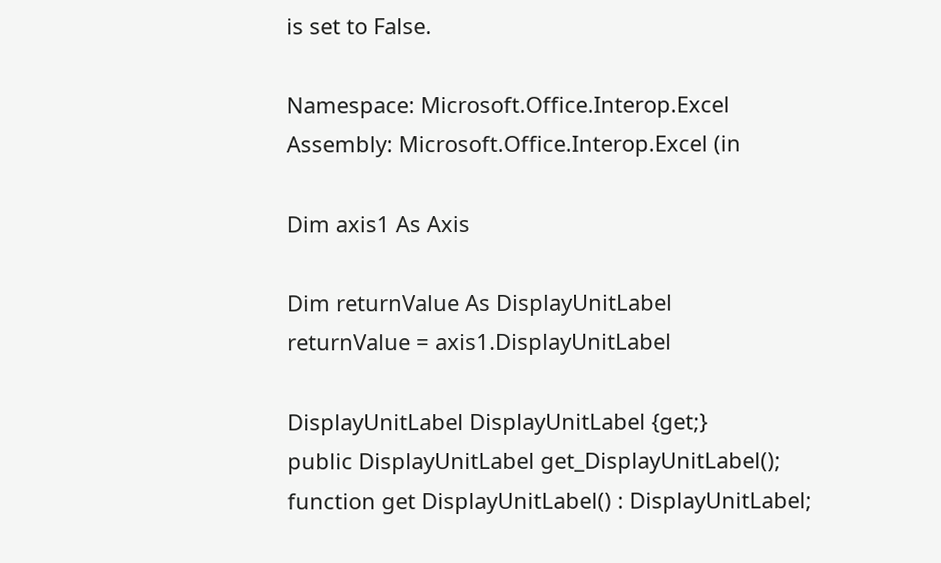is set to False.

Namespace: Microsoft.Office.Interop.Excel
Assembly: Microsoft.Office.Interop.Excel (in

Dim axis1 As Axis

Dim returnValue As DisplayUnitLabel
returnValue = axis1.DisplayUnitLabel

DisplayUnitLabel DisplayUnitLabel {get;}
public DisplayUnitLabel get_DisplayUnitLabel();
function get DisplayUnitLabel() : DisplayUnitLabel;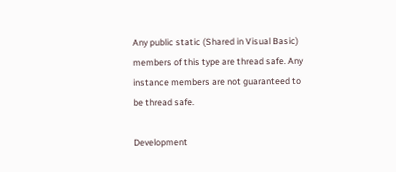Any public static (Shared in Visual Basic) members of this type are thread safe. Any instance members are not guaranteed to be thread safe.

Development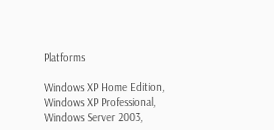Platforms

Windows XP Home Edition, Windows XP Professional, Windows Server 2003,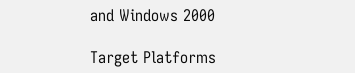and Windows 2000

Target Platforms